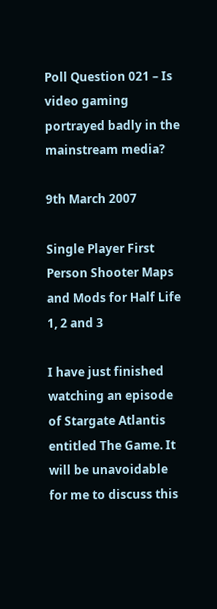Poll Question 021 – Is video gaming portrayed badly in the mainstream media?

9th March 2007

Single Player First Person Shooter Maps and Mods for Half Life 1, 2 and 3

I have just finished watching an episode of Stargate Atlantis entitled The Game. It will be unavoidable for me to discuss this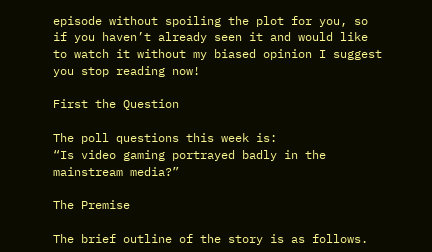episode without spoiling the plot for you, so if you haven’t already seen it and would like to watch it without my biased opinion I suggest you stop reading now!

First the Question

The poll questions this week is:
“Is video gaming portrayed badly in the mainstream media?”

The Premise

The brief outline of the story is as follows.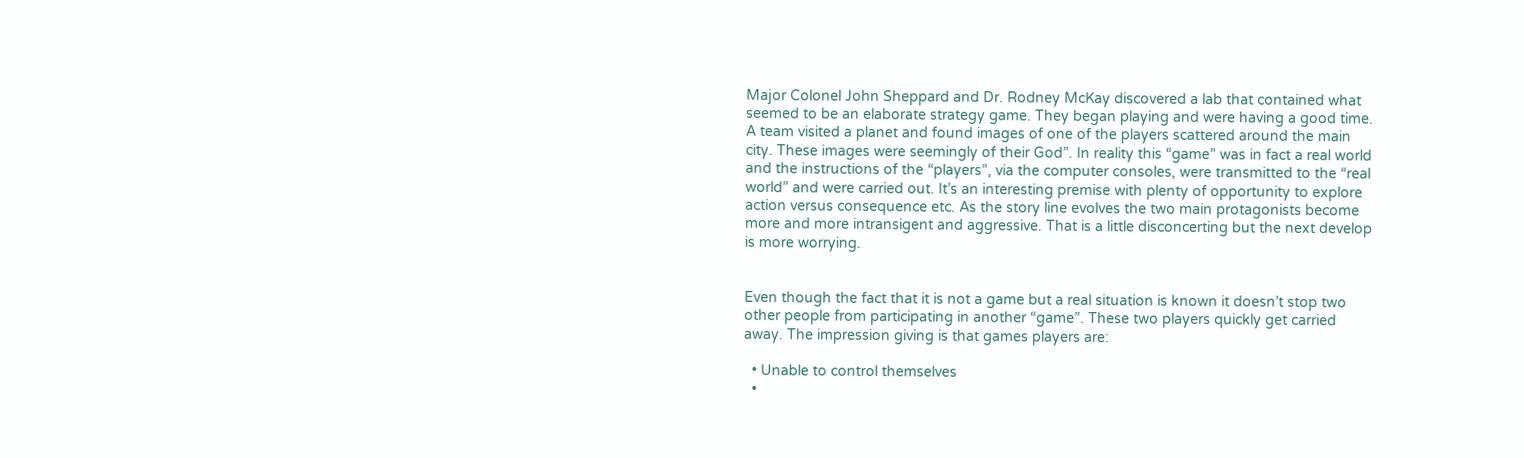Major Colonel John Sheppard and Dr. Rodney McKay discovered a lab that contained what seemed to be an elaborate strategy game. They began playing and were having a good time. A team visited a planet and found images of one of the players scattered around the main city. These images were seemingly of their God”. In reality this “game” was in fact a real world and the instructions of the “players”, via the computer consoles, were transmitted to the “real world” and were carried out. It’s an interesting premise with plenty of opportunity to explore action versus consequence etc. As the story line evolves the two main protagonists become more and more intransigent and aggressive. That is a little disconcerting but the next develop is more worrying.


Even though the fact that it is not a game but a real situation is known it doesn’t stop two other people from participating in another “game”. These two players quickly get carried away. The impression giving is that games players are:

  • Unable to control themselves
  •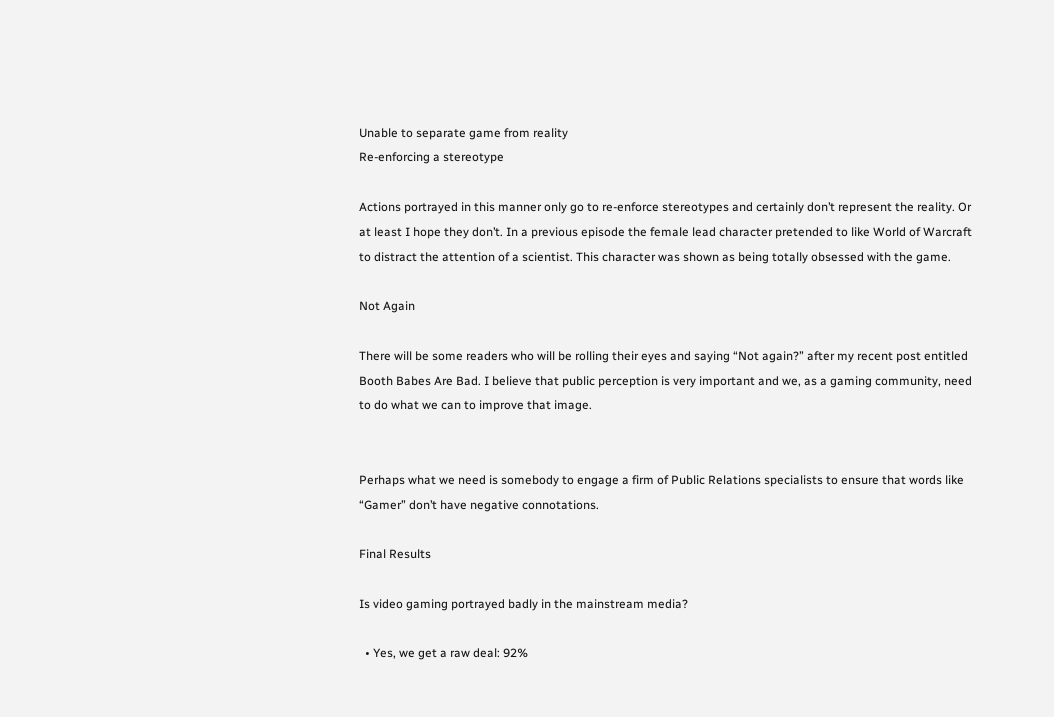Unable to separate game from reality
Re-enforcing a stereotype

Actions portrayed in this manner only go to re-enforce stereotypes and certainly don’t represent the reality. Or at least I hope they don’t. In a previous episode the female lead character pretended to like World of Warcraft to distract the attention of a scientist. This character was shown as being totally obsessed with the game.

Not Again

There will be some readers who will be rolling their eyes and saying “Not again?” after my recent post entitled Booth Babes Are Bad. I believe that public perception is very important and we, as a gaming community, need to do what we can to improve that image.


Perhaps what we need is somebody to engage a firm of Public Relations specialists to ensure that words like “Gamer” don’t have negative connotations.

Final Results

Is video gaming portrayed badly in the mainstream media?

  • Yes, we get a raw deal: 92%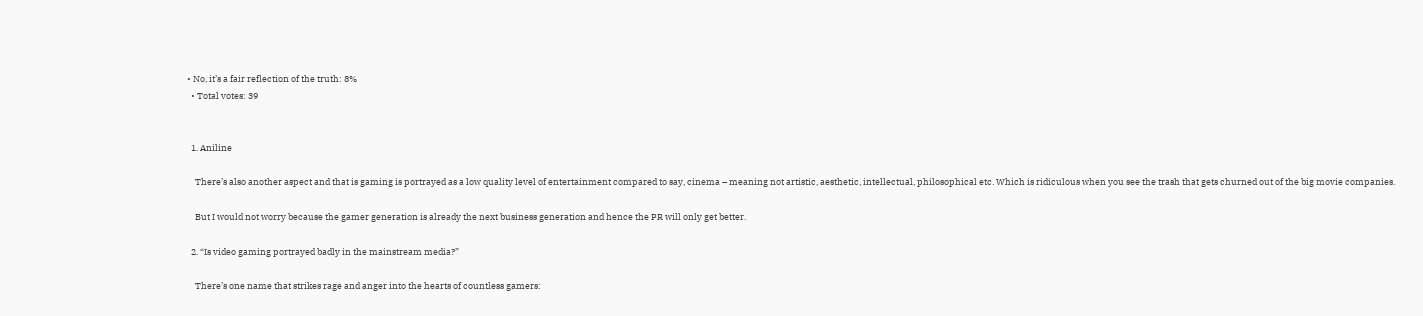• No, it’s a fair reflection of the truth: 8%
  • Total votes: 39


  1. Aniline

    There’s also another aspect and that is gaming is portrayed as a low quality level of entertainment compared to say, cinema – meaning not artistic, aesthetic, intellectual, philosophical etc. Which is ridiculous when you see the trash that gets churned out of the big movie companies.

    But I would not worry because the gamer generation is already the next business generation and hence the PR will only get better.

  2. “Is video gaming portrayed badly in the mainstream media?”

    There’s one name that strikes rage and anger into the hearts of countless gamers: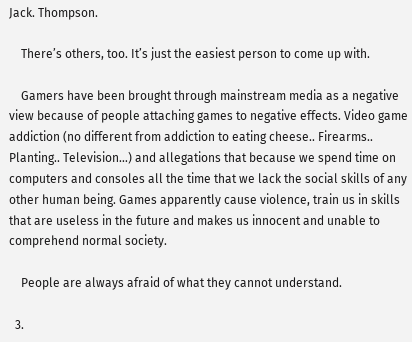Jack. Thompson.

    There’s others, too. It’s just the easiest person to come up with.

    Gamers have been brought through mainstream media as a negative view because of people attaching games to negative effects. Video game addiction (no different from addiction to eating cheese.. Firearms.. Planting.. Television…) and allegations that because we spend time on computers and consoles all the time that we lack the social skills of any other human being. Games apparently cause violence, train us in skills that are useless in the future and makes us innocent and unable to comprehend normal society.

    People are always afraid of what they cannot understand.

  3.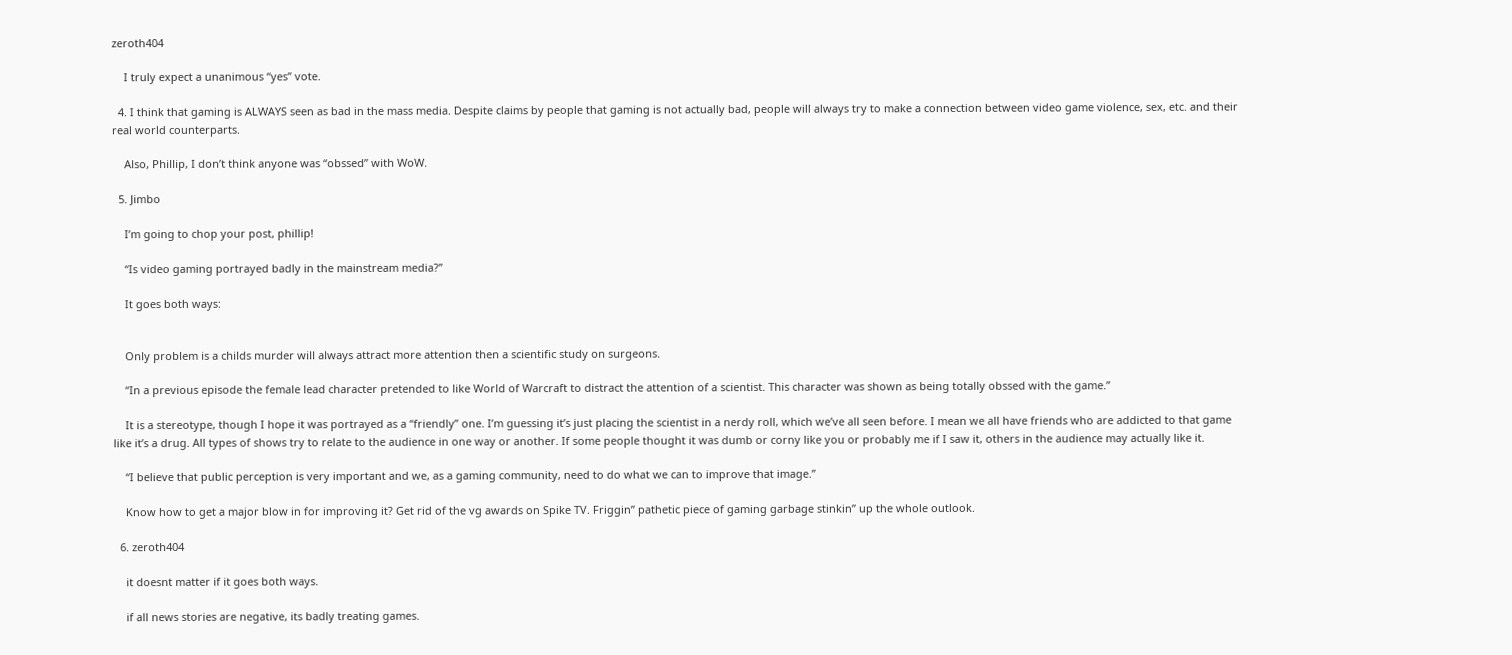zeroth404

    I truly expect a unanimous “yes” vote.

  4. I think that gaming is ALWAYS seen as bad in the mass media. Despite claims by people that gaming is not actually bad, people will always try to make a connection between video game violence, sex, etc. and their real world counterparts.

    Also, Phillip, I don’t think anyone was “obssed” with WoW.

  5. Jimbo

    I’m going to chop your post, phillip!

    “Is video gaming portrayed badly in the mainstream media?”

    It goes both ways:


    Only problem is a childs murder will always attract more attention then a scientific study on surgeons.

    “In a previous episode the female lead character pretended to like World of Warcraft to distract the attention of a scientist. This character was shown as being totally obssed with the game.”

    It is a stereotype, though I hope it was portrayed as a “friendly” one. I’m guessing it’s just placing the scientist in a nerdy roll, which we’ve all seen before. I mean we all have friends who are addicted to that game like it’s a drug. All types of shows try to relate to the audience in one way or another. If some people thought it was dumb or corny like you or probably me if I saw it, others in the audience may actually like it.

    “I believe that public perception is very important and we, as a gaming community, need to do what we can to improve that image.”

    Know how to get a major blow in for improving it? Get rid of the vg awards on Spike TV. Friggin” pathetic piece of gaming garbage stinkin” up the whole outlook.

  6. zeroth404

    it doesnt matter if it goes both ways.

    if all news stories are negative, its badly treating games.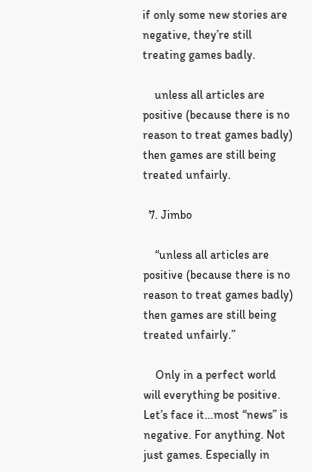if only some new stories are negative, they’re still treating games badly.

    unless all articles are positive (because there is no reason to treat games badly) then games are still being treated unfairly.

  7. Jimbo

    “unless all articles are positive (because there is no reason to treat games badly) then games are still being treated unfairly.”

    Only in a perfect world will everything be positive. Let’s face it…most “news” is negative. For anything. Not just games. Especially in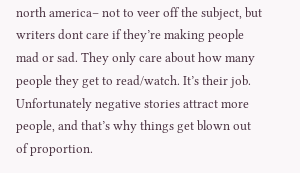north america– not to veer off the subject, but writers dont care if they’re making people mad or sad. They only care about how many people they get to read/watch. It’s their job. Unfortunately negative stories attract more people, and that’s why things get blown out of proportion.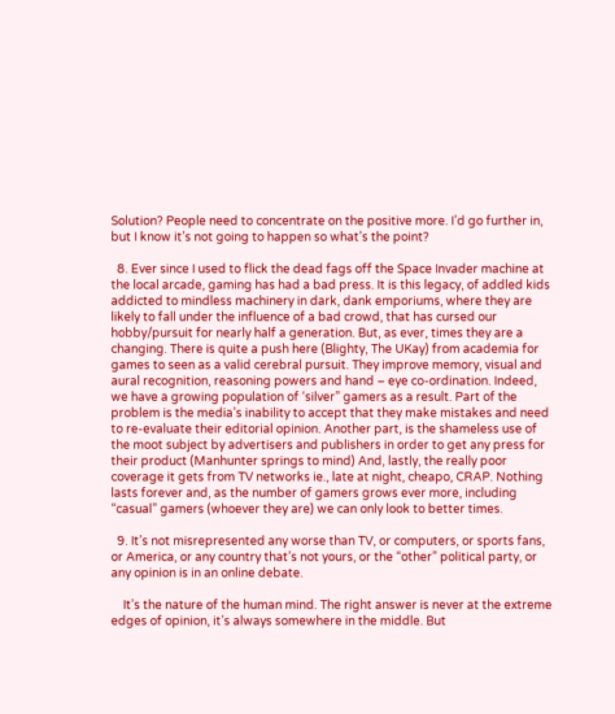Solution? People need to concentrate on the positive more. I’d go further in, but I know it’s not going to happen so what’s the point?

  8. Ever since I used to flick the dead fags off the Space Invader machine at the local arcade, gaming has had a bad press. It is this legacy, of addled kids addicted to mindless machinery in dark, dank emporiums, where they are likely to fall under the influence of a bad crowd, that has cursed our hobby/pursuit for nearly half a generation. But, as ever, times they are a changing. There is quite a push here (Blighty, The UKay) from academia for games to seen as a valid cerebral pursuit. They improve memory, visual and aural recognition, reasoning powers and hand – eye co-ordination. Indeed, we have a growing population of ‘silver” gamers as a result. Part of the problem is the media’s inability to accept that they make mistakes and need to re-evaluate their editorial opinion. Another part, is the shameless use of the moot subject by advertisers and publishers in order to get any press for their product (Manhunter springs to mind) And, lastly, the really poor coverage it gets from TV networks ie., late at night, cheapo, CRAP. Nothing lasts forever and, as the number of gamers grows ever more, including “casual” gamers (whoever they are) we can only look to better times.

  9. It’s not misrepresented any worse than TV, or computers, or sports fans, or America, or any country that’s not yours, or the “other” political party, or any opinion is in an online debate.

    It’s the nature of the human mind. The right answer is never at the extreme edges of opinion, it’s always somewhere in the middle. But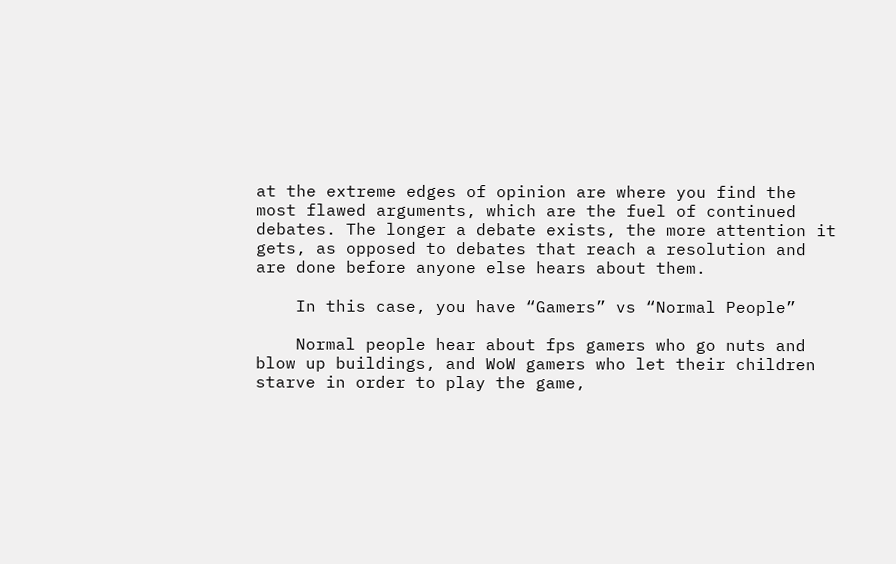at the extreme edges of opinion are where you find the most flawed arguments, which are the fuel of continued debates. The longer a debate exists, the more attention it gets, as opposed to debates that reach a resolution and are done before anyone else hears about them.

    In this case, you have “Gamers” vs “Normal People”

    Normal people hear about fps gamers who go nuts and blow up buildings, and WoW gamers who let their children starve in order to play the game,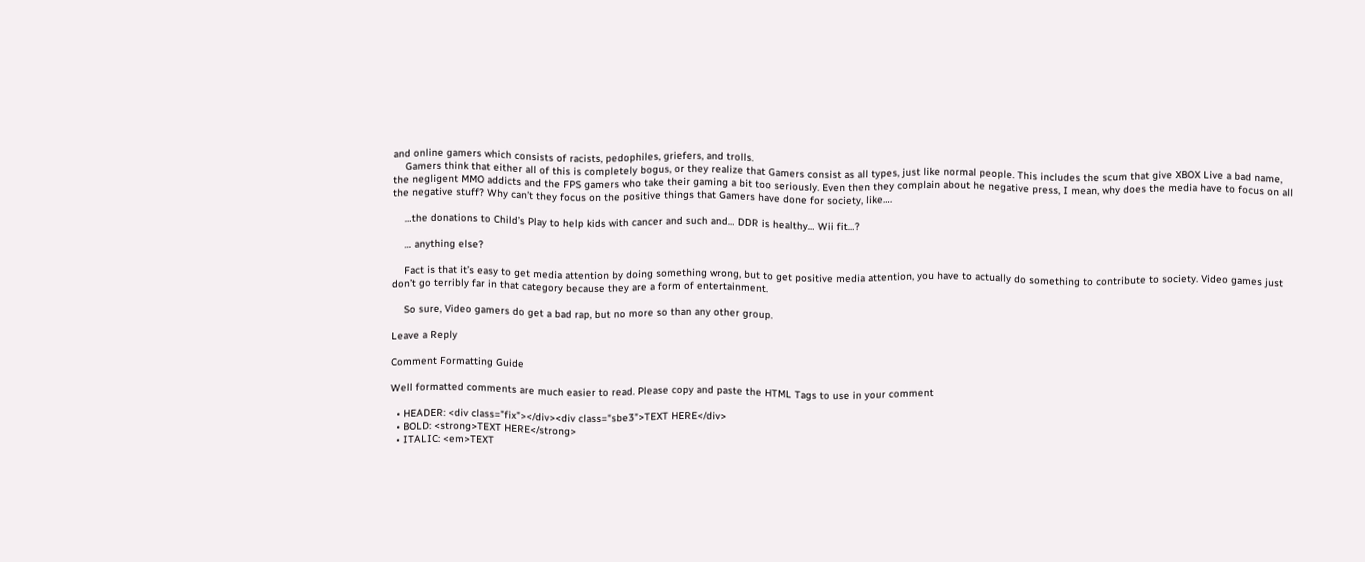and online gamers which consists of racists, pedophiles, griefers, and trolls.
    Gamers think that either all of this is completely bogus, or they realize that Gamers consist as all types, just like normal people. This includes the scum that give XBOX Live a bad name, the negligent MMO addicts and the FPS gamers who take their gaming a bit too seriously. Even then they complain about he negative press, I mean, why does the media have to focus on all the negative stuff? Why can’t they focus on the positive things that Gamers have done for society, like….

    …the donations to Child’s Play to help kids with cancer and such and… DDR is healthy… Wii fit…?

    … anything else?

    Fact is that it’s easy to get media attention by doing something wrong, but to get positive media attention, you have to actually do something to contribute to society. Video games just don’t go terribly far in that category because they are a form of entertainment.

    So sure, Video gamers do get a bad rap, but no more so than any other group.

Leave a Reply

Comment Formatting Guide

Well formatted comments are much easier to read. Please copy and paste the HTML Tags to use in your comment

  • HEADER: <div class="fix"></div><div class="sbe3">TEXT HERE</div>
  • BOLD: <strong>TEXT HERE</strong>
  • ITALIC: <em>TEXT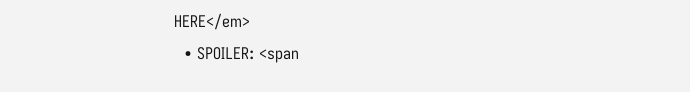HERE</em>
  • SPOILER: <span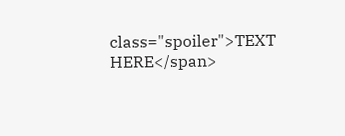class="spoiler">TEXT HERE</span>